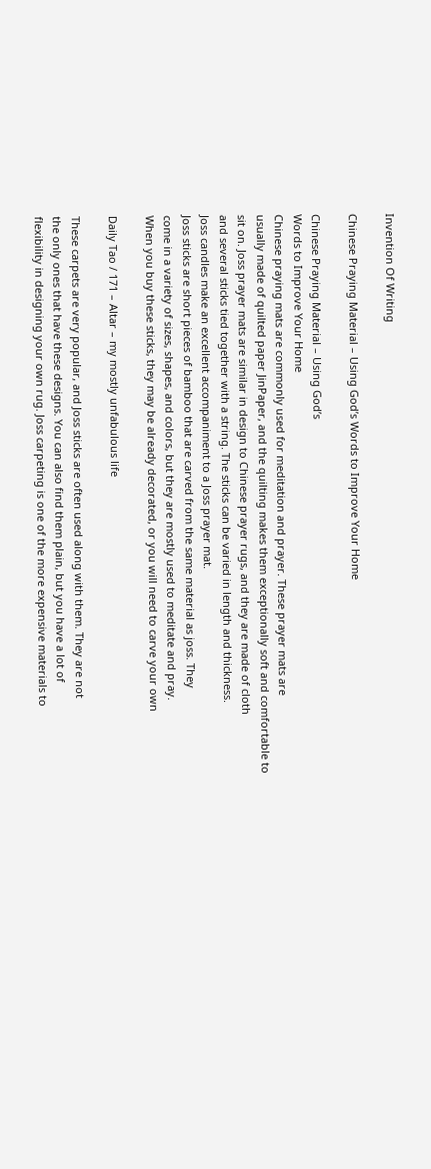Invention Of Writing

Chinese Praying Material – Using God’s Words to Improve Your Home

Chinese Praying Material – Using God’s
Words to Improve Your Home
Chinese praying mats are commonly used for meditation and prayer. These prayer mats are
usually made of quilted paper JinPaper, and the quilting makes them exceptionally soft and comfortable to
sit on. Joss prayer mats are similar in design to Chinese prayer rugs, and they are made of cloth
and several sticks tied together with a string. The sticks can be varied in length and thickness.
Joss candles make an excellent accompaniment to a Joss prayer mat.
Joss sticks are short pieces of bamboo that are carved from the same material as joss. They
come in a variety of sizes, shapes, and colors, but they are mostly used to meditate and pray.
When you buy these sticks, they may be already decorated, or you will need to carve your own

Daily Tao / 171 – Altar – my mostly unfabulous life

These carpets are very popular, and Joss sticks are often used along with them. They are not
the only ones that have these designs. You can also find them plain, but you have a lot of
flexibility in designing your own rug. Joss carpeting is one of the more expensive materials to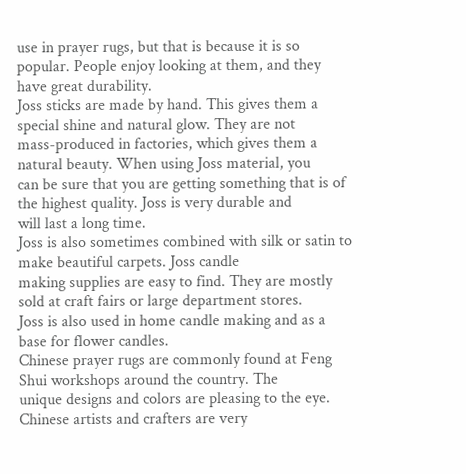use in prayer rugs, but that is because it is so popular. People enjoy looking at them, and they
have great durability.
Joss sticks are made by hand. This gives them a special shine and natural glow. They are not
mass-produced in factories, which gives them a natural beauty. When using Joss material, you
can be sure that you are getting something that is of the highest quality. Joss is very durable and
will last a long time.
Joss is also sometimes combined with silk or satin to make beautiful carpets. Joss candle
making supplies are easy to find. They are mostly sold at craft fairs or large department stores.
Joss is also used in home candle making and as a base for flower candles.
Chinese prayer rugs are commonly found at Feng Shui workshops around the country. The
unique designs and colors are pleasing to the eye. Chinese artists and crafters are very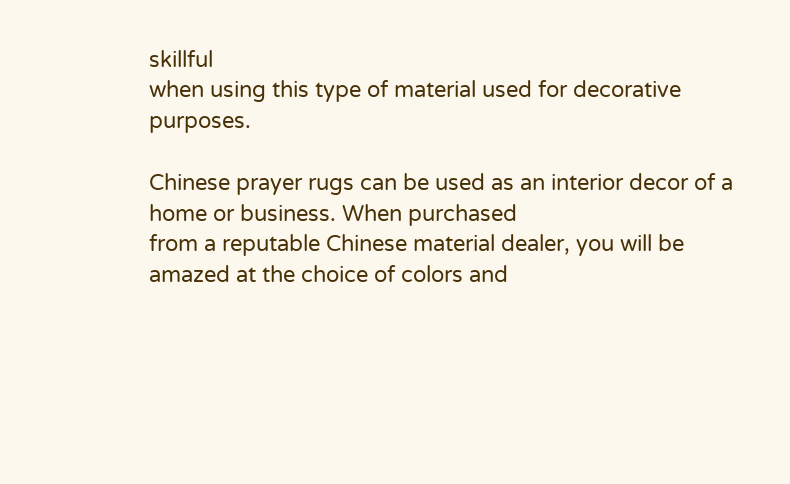skillful
when using this type of material used for decorative purposes.

Chinese prayer rugs can be used as an interior decor of a home or business. When purchased
from a reputable Chinese material dealer, you will be amazed at the choice of colors and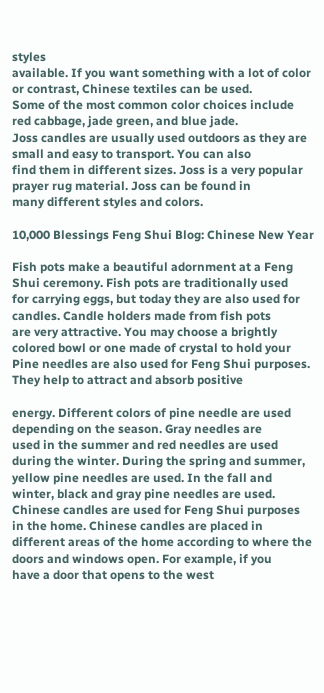styles
available. If you want something with a lot of color or contrast, Chinese textiles can be used.
Some of the most common color choices include red cabbage, jade green, and blue jade.
Joss candles are usually used outdoors as they are small and easy to transport. You can also
find them in different sizes. Joss is a very popular prayer rug material. Joss can be found in
many different styles and colors.

10,000 Blessings Feng Shui Blog: Chinese New Year

Fish pots make a beautiful adornment at a Feng Shui ceremony. Fish pots are traditionally used
for carrying eggs, but today they are also used for candles. Candle holders made from fish pots
are very attractive. You may choose a brightly colored bowl or one made of crystal to hold your
Pine needles are also used for Feng Shui purposes. They help to attract and absorb positive

energy. Different colors of pine needle are used depending on the season. Gray needles are
used in the summer and red needles are used during the winter. During the spring and summer,
yellow pine needles are used. In the fall and winter, black and gray pine needles are used.
Chinese candles are used for Feng Shui purposes in the home. Chinese candles are placed in
different areas of the home according to where the doors and windows open. For example, if you
have a door that opens to the west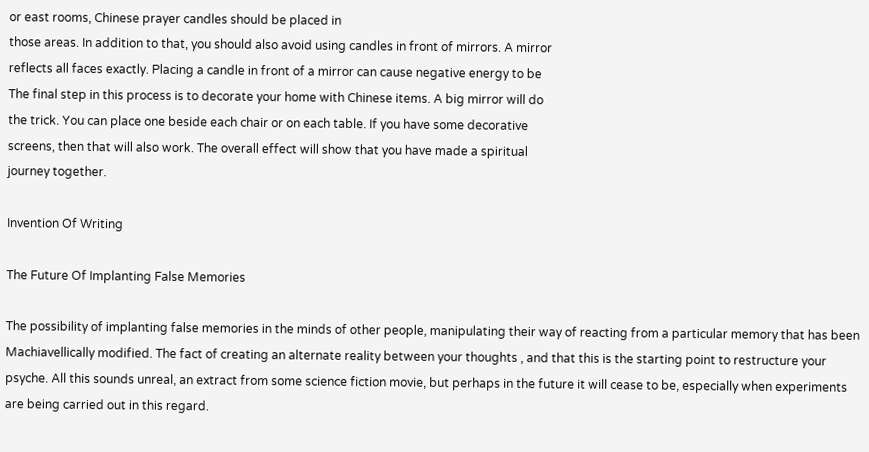or east rooms, Chinese prayer candles should be placed in
those areas. In addition to that, you should also avoid using candles in front of mirrors. A mirror
reflects all faces exactly. Placing a candle in front of a mirror can cause negative energy to be
The final step in this process is to decorate your home with Chinese items. A big mirror will do
the trick. You can place one beside each chair or on each table. If you have some decorative
screens, then that will also work. The overall effect will show that you have made a spiritual
journey together.

Invention Of Writing

The Future Of Implanting False Memories

The possibility of implanting false memories in the minds of other people, manipulating their way of reacting from a particular memory that has been Machiavellically modified. The fact of creating an alternate reality between your thoughts , and that this is the starting point to restructure your psyche. All this sounds unreal, an extract from some science fiction movie, but perhaps in the future it will cease to be, especially when experiments are being carried out in this regard.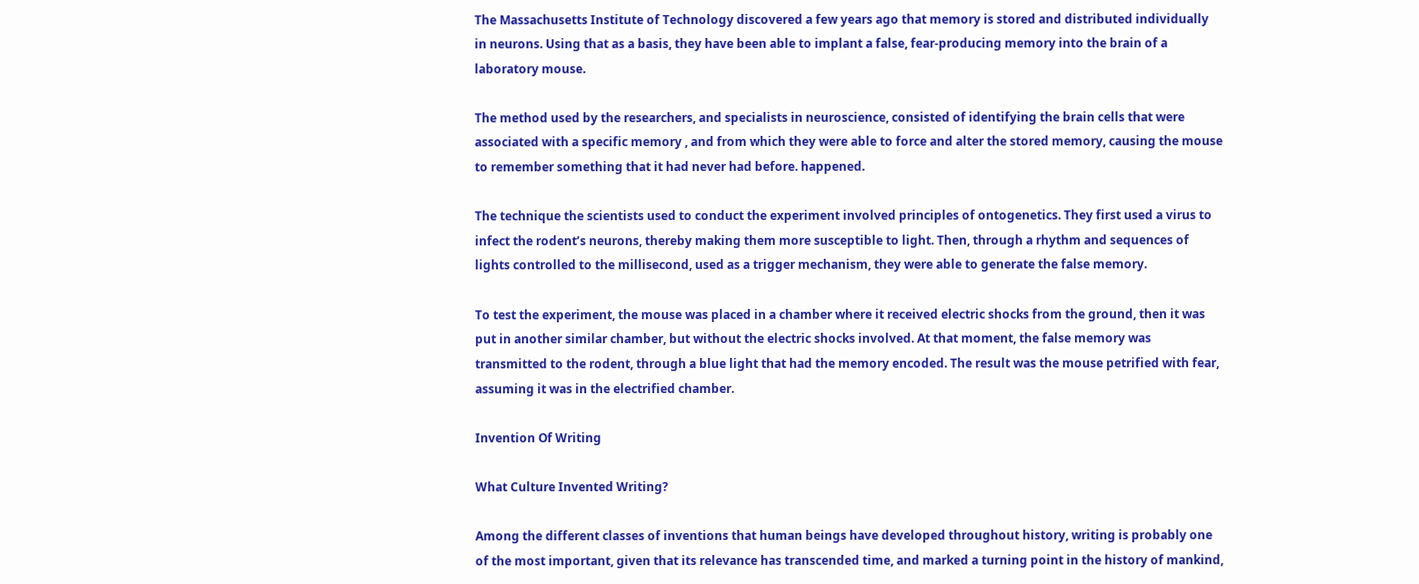The Massachusetts Institute of Technology discovered a few years ago that memory is stored and distributed individually in neurons. Using that as a basis, they have been able to implant a false, fear-producing memory into the brain of a laboratory mouse.

The method used by the researchers, and specialists in neuroscience, consisted of identifying the brain cells that were associated with a specific memory , and from which they were able to force and alter the stored memory, causing the mouse to remember something that it had never had before. happened.

The technique the scientists used to conduct the experiment involved principles of ontogenetics. They first used a virus to infect the rodent’s neurons, thereby making them more susceptible to light. Then, through a rhythm and sequences of lights controlled to the millisecond, used as a trigger mechanism, they were able to generate the false memory.

To test the experiment, the mouse was placed in a chamber where it received electric shocks from the ground, then it was put in another similar chamber, but without the electric shocks involved. At that moment, the false memory was transmitted to the rodent, through a blue light that had the memory encoded. The result was the mouse petrified with fear, assuming it was in the electrified chamber.

Invention Of Writing

What Culture Invented Writing?

Among the different classes of inventions that human beings have developed throughout history, writing is probably one of the most important, given that its relevance has transcended time, and marked a turning point in the history of mankind,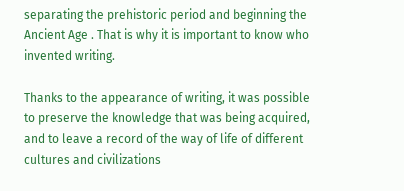separating the prehistoric period and beginning the Ancient Age . That is why it is important to know who invented writing.

Thanks to the appearance of writing, it was possible to preserve the knowledge that was being acquired, and to leave a record of the way of life of different cultures and civilizations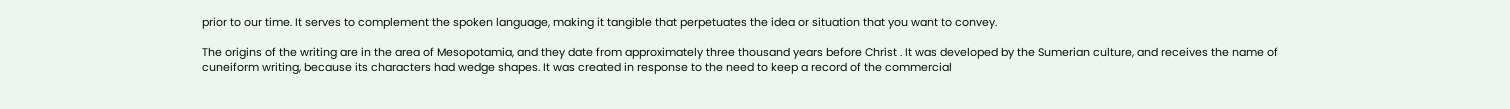prior to our time. It serves to complement the spoken language, making it tangible that perpetuates the idea or situation that you want to convey.

The origins of the writing are in the area of Mesopotamia, and they date from approximately three thousand years before Christ . It was developed by the Sumerian culture, and receives the name of cuneiform writing, because its characters had wedge shapes. It was created in response to the need to keep a record of the commercial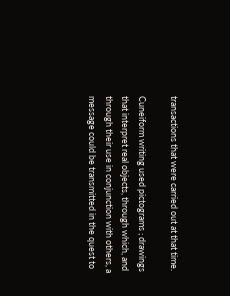transactions that were carried out at that time.

Cuneiform writing used pictograms ; drawings that interpret real objects, through which, and through their use in conjunction with others, a message could be transmitted in the quest to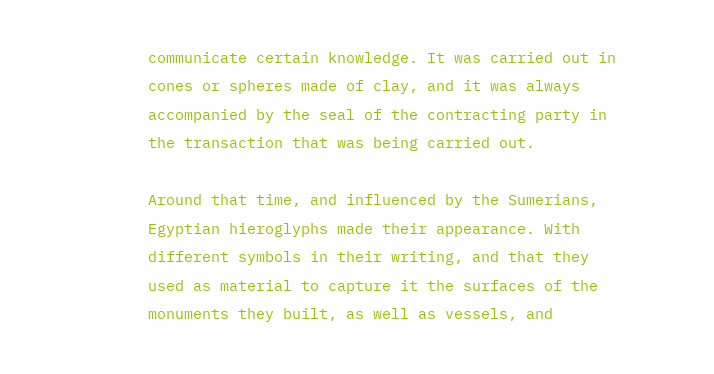communicate certain knowledge. It was carried out in cones or spheres made of clay, and it was always accompanied by the seal of the contracting party in the transaction that was being carried out.

Around that time, and influenced by the Sumerians, Egyptian hieroglyphs made their appearance. With different symbols in their writing, and that they used as material to capture it the surfaces of the monuments they built, as well as vessels, and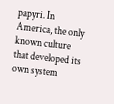papyri. In America, the only known culture that developed its own system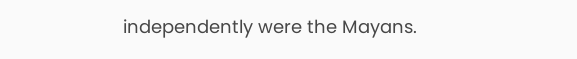independently were the Mayans.